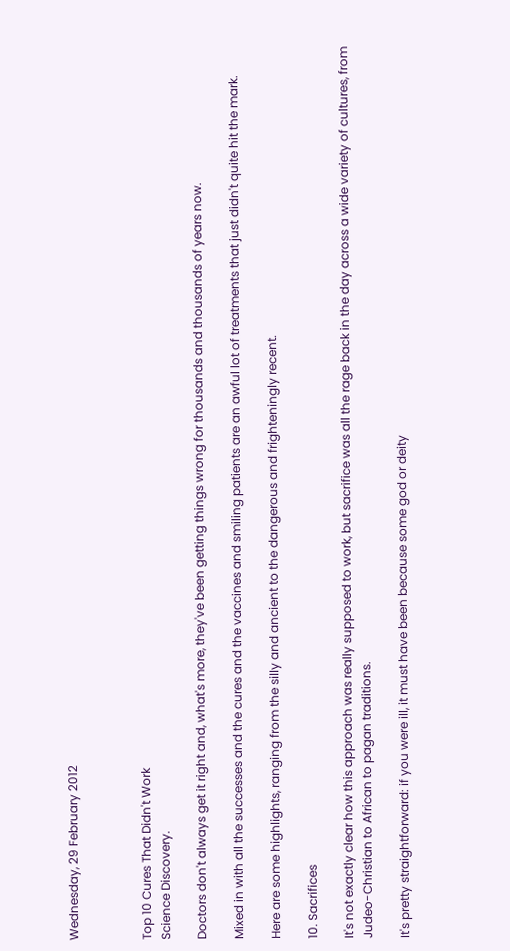Wednesday, 29 February 2012



Top 10 Cures That Didn't Work
Science Discovery.

Doctors don't always get it right and, what's more, they've been getting things wrong for thousands and thousands of years now.

Mixed in with all the successes and the cures and the vaccines and smiling patients are an awful lot of treatments that just didn't quite hit the mark.

Here are some highlights, ranging from the silly and ancient to the dangerous and frighteningly recent.

10. Sacrifices

It's not exactly clear how this approach was really supposed to work, but sacrifice was all the rage back in the day across a wide variety of cultures, from Judeo-Christian to African to pagan traditions.

It's pretty straightforward: if you were ill, it must have been because some god or deity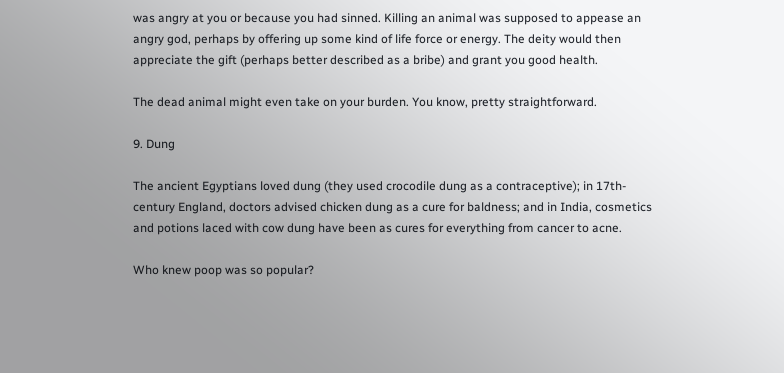was angry at you or because you had sinned. Killing an animal was supposed to appease an angry god, perhaps by offering up some kind of life force or energy. The deity would then appreciate the gift (perhaps better described as a bribe) and grant you good health.

The dead animal might even take on your burden. You know, pretty straightforward.

9. Dung

The ancient Egyptians loved dung (they used crocodile dung as a contraceptive); in 17th-century England, doctors advised chicken dung as a cure for baldness; and in India, cosmetics and potions laced with cow dung have been as cures for everything from cancer to acne.

Who knew poop was so popular?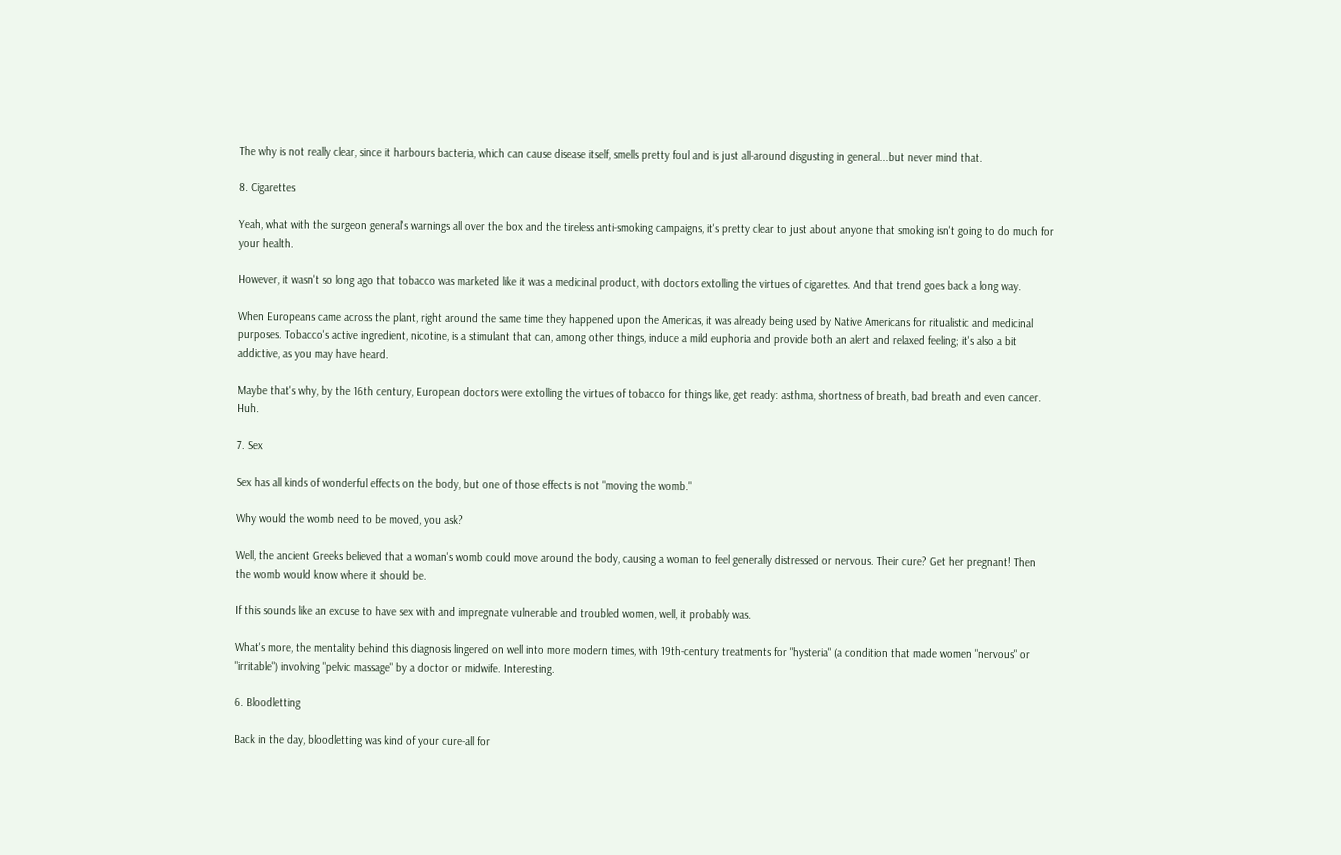The why is not really clear, since it harbours bacteria, which can cause disease itself, smells pretty foul and is just all-around disgusting in general...but never mind that.

8. Cigarettes

Yeah, what with the surgeon general's warnings all over the box and the tireless anti-smoking campaigns, it's pretty clear to just about anyone that smoking isn't going to do much for your health.

However, it wasn't so long ago that tobacco was marketed like it was a medicinal product, with doctors extolling the virtues of cigarettes. And that trend goes back a long way.

When Europeans came across the plant, right around the same time they happened upon the Americas, it was already being used by Native Americans for ritualistic and medicinal purposes. Tobacco's active ingredient, nicotine, is a stimulant that can, among other things, induce a mild euphoria and provide both an alert and relaxed feeling; it's also a bit addictive, as you may have heard.

Maybe that's why, by the 16th century, European doctors were extolling the virtues of tobacco for things like, get ready: asthma, shortness of breath, bad breath and even cancer. Huh.

7. Sex

Sex has all kinds of wonderful effects on the body, but one of those effects is not "moving the womb."

Why would the womb need to be moved, you ask?

Well, the ancient Greeks believed that a woman's womb could move around the body, causing a woman to feel generally distressed or nervous. Their cure? Get her pregnant! Then the womb would know where it should be.

If this sounds like an excuse to have sex with and impregnate vulnerable and troubled women, well, it probably was.

What's more, the mentality behind this diagnosis lingered on well into more modern times, with 19th-century treatments for "hysteria" (a condition that made women "nervous" or "irritable") involving "pelvic massage" by a doctor or midwife. Interesting.

6. Bloodletting

Back in the day, bloodletting was kind of your cure-all for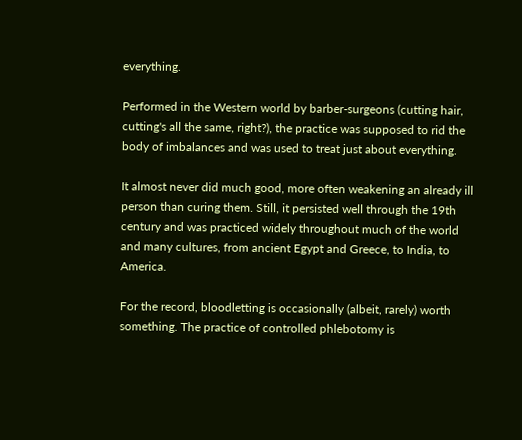everything.

Performed in the Western world by barber-surgeons (cutting hair, cutting's all the same, right?), the practice was supposed to rid the body of imbalances and was used to treat just about everything.

It almost never did much good, more often weakening an already ill person than curing them. Still, it persisted well through the 19th century and was practiced widely throughout much of the world and many cultures, from ancient Egypt and Greece, to India, to America.

For the record, bloodletting is occasionally (albeit, rarely) worth something. The practice of controlled phlebotomy is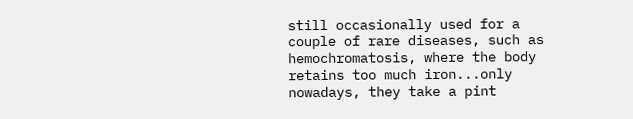still occasionally used for a couple of rare diseases, such as hemochromatosis, where the body retains too much iron...only nowadays, they take a pint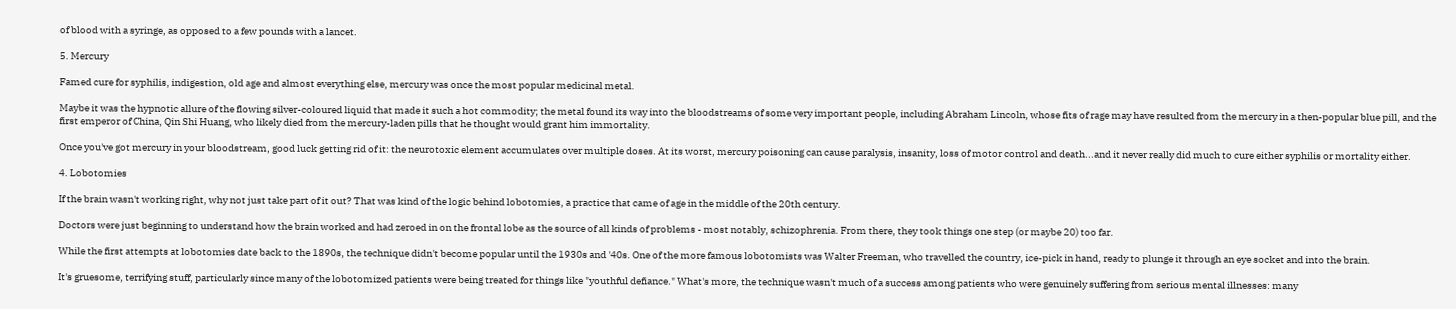of blood with a syringe, as opposed to a few pounds with a lancet.

5. Mercury

Famed cure for syphilis, indigestion, old age and almost everything else, mercury was once the most popular medicinal metal.

Maybe it was the hypnotic allure of the flowing silver-coloured liquid that made it such a hot commodity; the metal found its way into the bloodstreams of some very important people, including Abraham Lincoln, whose fits of rage may have resulted from the mercury in a then-popular blue pill, and the first emperor of China, Qin Shi Huang, who likely died from the mercury-laden pills that he thought would grant him immortality.

Once you've got mercury in your bloodstream, good luck getting rid of it: the neurotoxic element accumulates over multiple doses. At its worst, mercury poisoning can cause paralysis, insanity, loss of motor control and death...and it never really did much to cure either syphilis or mortality either.

4. Lobotomies

If the brain wasn't working right, why not just take part of it out? That was kind of the logic behind lobotomies, a practice that came of age in the middle of the 20th century.

Doctors were just beginning to understand how the brain worked and had zeroed in on the frontal lobe as the source of all kinds of problems - most notably, schizophrenia. From there, they took things one step (or maybe 20) too far.

While the first attempts at lobotomies date back to the 1890s, the technique didn't become popular until the 1930s and '40s. One of the more famous lobotomists was Walter Freeman, who travelled the country, ice-pick in hand, ready to plunge it through an eye socket and into the brain.

It's gruesome, terrifying stuff, particularly since many of the lobotomized patients were being treated for things like "youthful defiance." What's more, the technique wasn't much of a success among patients who were genuinely suffering from serious mental illnesses: many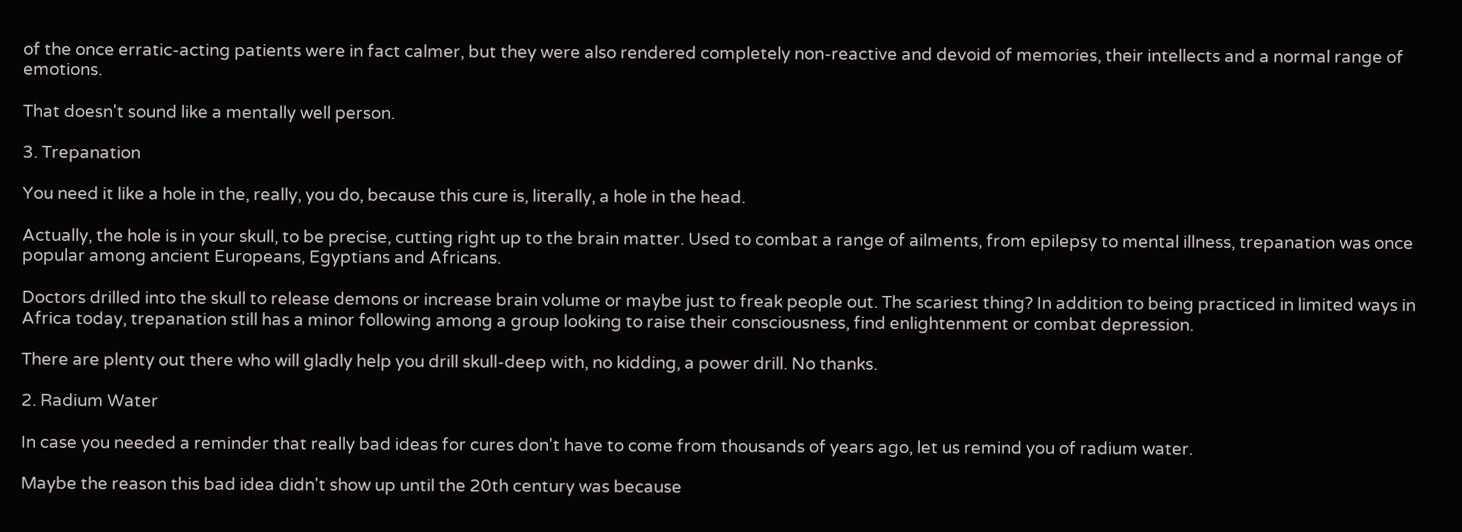of the once erratic-acting patients were in fact calmer, but they were also rendered completely non-reactive and devoid of memories, their intellects and a normal range of emotions.

That doesn't sound like a mentally well person.

3. Trepanation

You need it like a hole in the, really, you do, because this cure is, literally, a hole in the head.

Actually, the hole is in your skull, to be precise, cutting right up to the brain matter. Used to combat a range of ailments, from epilepsy to mental illness, trepanation was once popular among ancient Europeans, Egyptians and Africans.

Doctors drilled into the skull to release demons or increase brain volume or maybe just to freak people out. The scariest thing? In addition to being practiced in limited ways in Africa today, trepanation still has a minor following among a group looking to raise their consciousness, find enlightenment or combat depression.

There are plenty out there who will gladly help you drill skull-deep with, no kidding, a power drill. No thanks.

2. Radium Water

In case you needed a reminder that really bad ideas for cures don't have to come from thousands of years ago, let us remind you of radium water.

Maybe the reason this bad idea didn't show up until the 20th century was because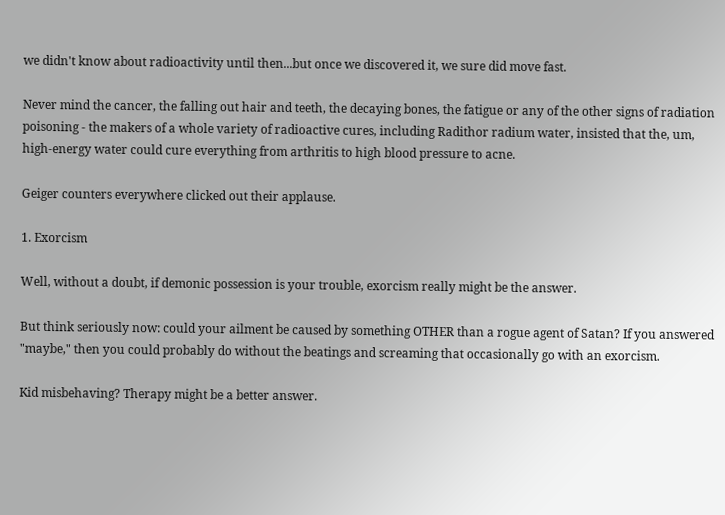we didn't know about radioactivity until then...but once we discovered it, we sure did move fast.

Never mind the cancer, the falling out hair and teeth, the decaying bones, the fatigue or any of the other signs of radiation poisoning - the makers of a whole variety of radioactive cures, including Radithor radium water, insisted that the, um, high-energy water could cure everything from arthritis to high blood pressure to acne.

Geiger counters everywhere clicked out their applause.

1. Exorcism

Well, without a doubt, if demonic possession is your trouble, exorcism really might be the answer.

But think seriously now: could your ailment be caused by something OTHER than a rogue agent of Satan? If you answered "maybe," then you could probably do without the beatings and screaming that occasionally go with an exorcism.

Kid misbehaving? Therapy might be a better answer.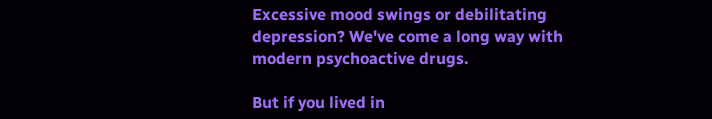Excessive mood swings or debilitating depression? We've come a long way with modern psychoactive drugs.

But if you lived in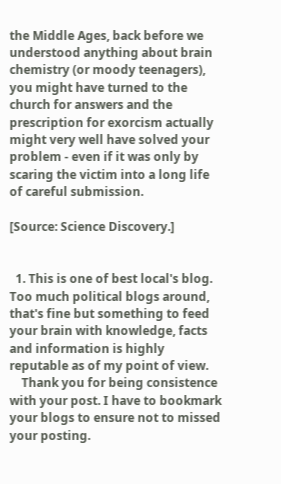the Middle Ages, back before we understood anything about brain chemistry (or moody teenagers), you might have turned to the church for answers and the prescription for exorcism actually might very well have solved your problem - even if it was only by scaring the victim into a long life of careful submission.

[Source: Science Discovery.]


  1. This is one of best local's blog. Too much political blogs around, that's fine but something to feed your brain with knowledge, facts and information is highly reputable as of my point of view.
    Thank you for being consistence with your post. I have to bookmark your blogs to ensure not to missed your posting.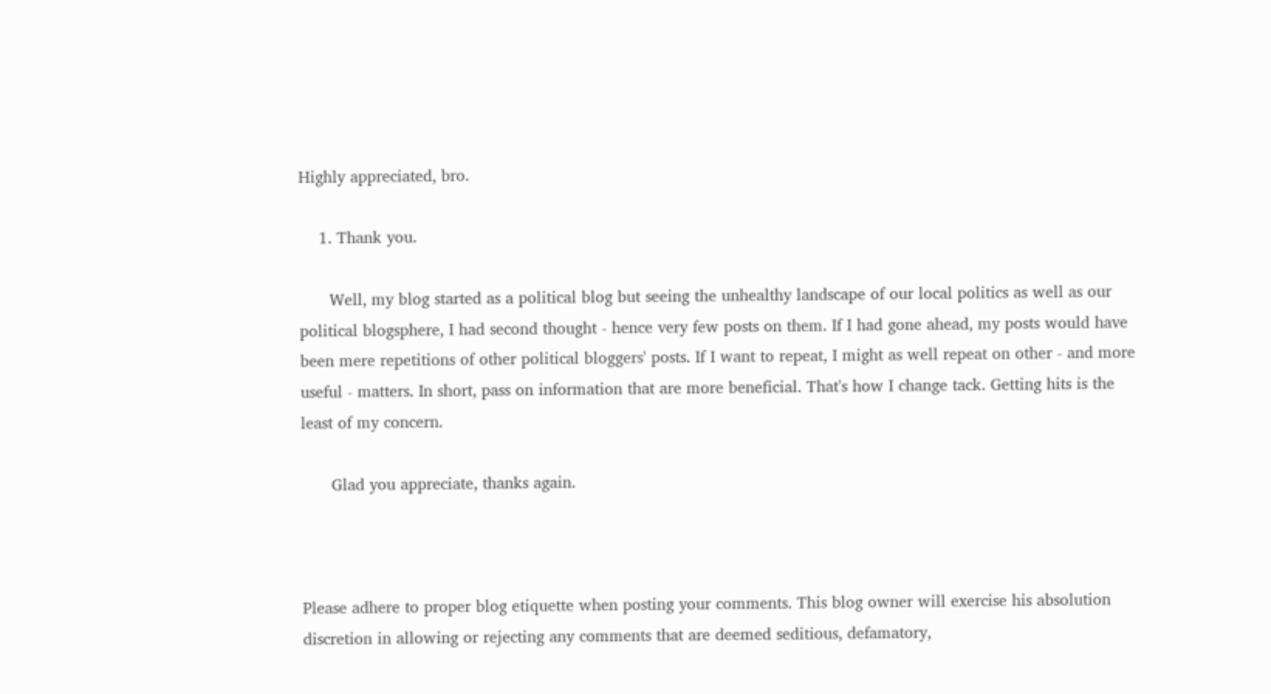Highly appreciated, bro.

    1. Thank you.

      Well, my blog started as a political blog but seeing the unhealthy landscape of our local politics as well as our political blogsphere, I had second thought - hence very few posts on them. If I had gone ahead, my posts would have been mere repetitions of other political bloggers' posts. If I want to repeat, I might as well repeat on other - and more useful - matters. In short, pass on information that are more beneficial. That's how I change tack. Getting hits is the least of my concern.

      Glad you appreciate, thanks again.



Please adhere to proper blog etiquette when posting your comments. This blog owner will exercise his absolution discretion in allowing or rejecting any comments that are deemed seditious, defamatory,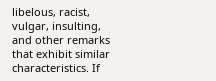libelous, racist, vulgar, insulting, and other remarks that exhibit similar characteristics. If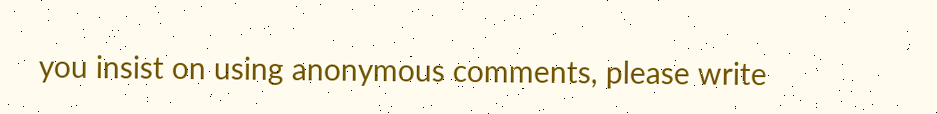you insist on using anonymous comments, please write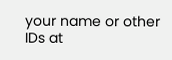your name or other IDs at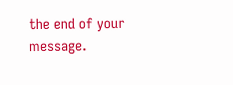the end of your message.